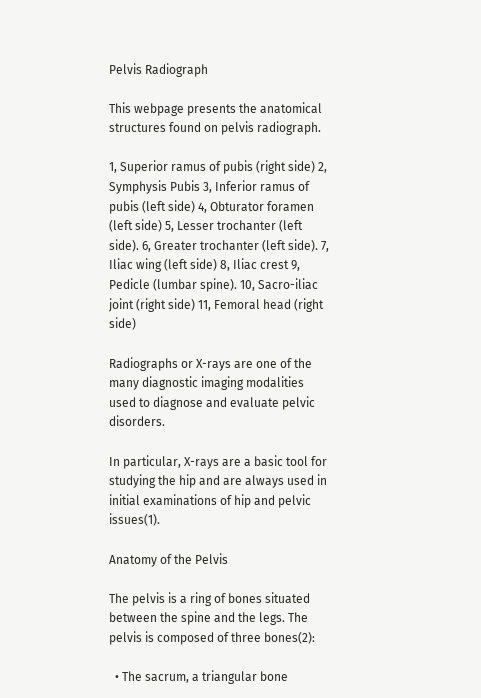Pelvis Radiograph

This webpage presents the anatomical structures found on pelvis radiograph.

1, Superior ramus of pubis (right side) 2, Symphysis Pubis 3, Inferior ramus of pubis (left side) 4, Obturator foramen (left side) 5, Lesser trochanter (left side). 6, Greater trochanter (left side). 7, Iliac wing (left side) 8, Iliac crest 9, Pedicle (lumbar spine). 10, Sacro-iliac joint (right side) 11, Femoral head (right side)

Radiographs or X-rays are one of the many diagnostic imaging modalities used to diagnose and evaluate pelvic disorders.

In particular, X-rays are a basic tool for studying the hip and are always used in initial examinations of hip and pelvic issues(1).

Anatomy of the Pelvis

The pelvis is a ring of bones situated between the spine and the legs. The pelvis is composed of three bones(2):

  • The sacrum, a triangular bone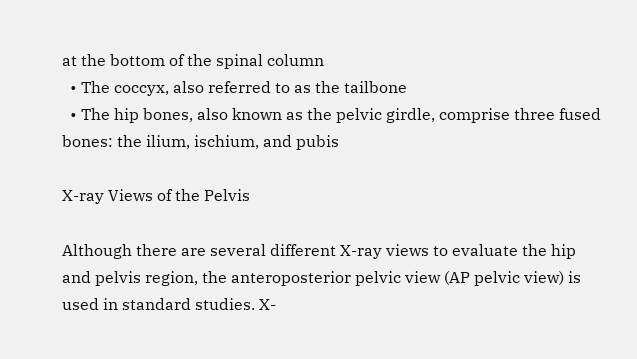at the bottom of the spinal column
  • The coccyx, also referred to as the tailbone
  • The hip bones, also known as the pelvic girdle, comprise three fused bones: the ilium, ischium, and pubis

X-ray Views of the Pelvis

Although there are several different X-ray views to evaluate the hip and pelvis region, the anteroposterior pelvic view (AP pelvic view) is used in standard studies. X-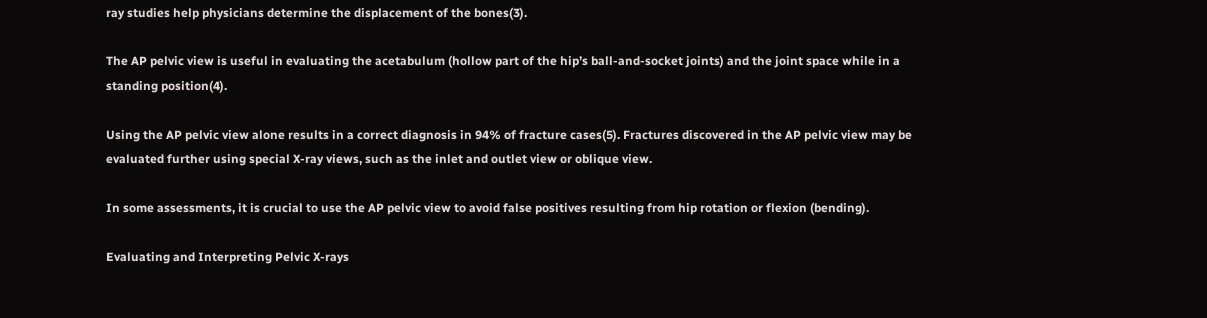ray studies help physicians determine the displacement of the bones(3).

The AP pelvic view is useful in evaluating the acetabulum (hollow part of the hip’s ball-and-socket joints) and the joint space while in a standing position(4).

Using the AP pelvic view alone results in a correct diagnosis in 94% of fracture cases(5). Fractures discovered in the AP pelvic view may be evaluated further using special X-ray views, such as the inlet and outlet view or oblique view.

In some assessments, it is crucial to use the AP pelvic view to avoid false positives resulting from hip rotation or flexion (bending).

Evaluating and Interpreting Pelvic X-rays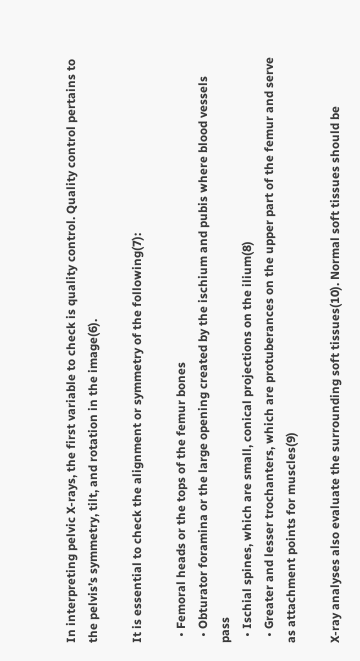In interpreting pelvic X-rays, the first variable to check is quality control. Quality control pertains to the pelvis’s symmetry, tilt, and rotation in the image(6).

It is essential to check the alignment or symmetry of the following(7):

  • Femoral heads or the tops of the femur bones
  • Obturator foramina or the large opening created by the ischium and pubis where blood vessels pass
  • Ischial spines, which are small, conical projections on the ilium(8)
  • Greater and lesser trochanters, which are protuberances on the upper part of the femur and serve as attachment points for muscles(9)

X-ray analyses also evaluate the surrounding soft tissues(10). Normal soft tissues should be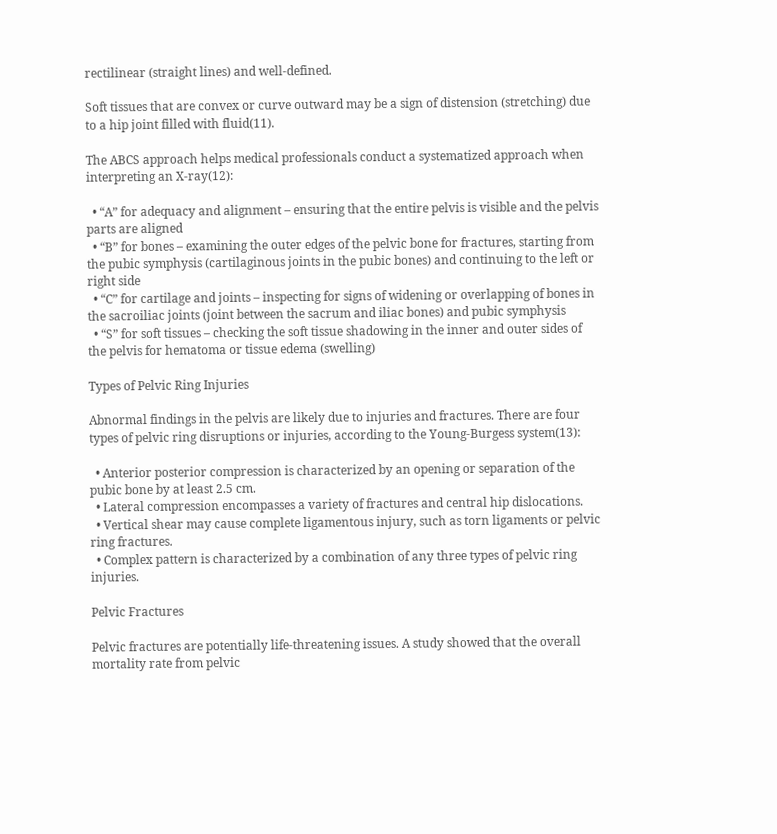rectilinear (straight lines) and well-defined.

Soft tissues that are convex or curve outward may be a sign of distension (stretching) due to a hip joint filled with fluid(11).

The ABCS approach helps medical professionals conduct a systematized approach when interpreting an X-ray(12):

  • “A” for adequacy and alignment – ensuring that the entire pelvis is visible and the pelvis parts are aligned
  • “B” for bones – examining the outer edges of the pelvic bone for fractures, starting from the pubic symphysis (cartilaginous joints in the pubic bones) and continuing to the left or right side
  • “C” for cartilage and joints – inspecting for signs of widening or overlapping of bones in the sacroiliac joints (joint between the sacrum and iliac bones) and pubic symphysis
  • “S” for soft tissues – checking the soft tissue shadowing in the inner and outer sides of the pelvis for hematoma or tissue edema (swelling)

Types of Pelvic Ring Injuries

Abnormal findings in the pelvis are likely due to injuries and fractures. There are four types of pelvic ring disruptions or injuries, according to the Young-Burgess system(13):

  • Anterior posterior compression is characterized by an opening or separation of the pubic bone by at least 2.5 cm.
  • Lateral compression encompasses a variety of fractures and central hip dislocations.
  • Vertical shear may cause complete ligamentous injury, such as torn ligaments or pelvic ring fractures.
  • Complex pattern is characterized by a combination of any three types of pelvic ring injuries.

Pelvic Fractures

Pelvic fractures are potentially life-threatening issues. A study showed that the overall mortality rate from pelvic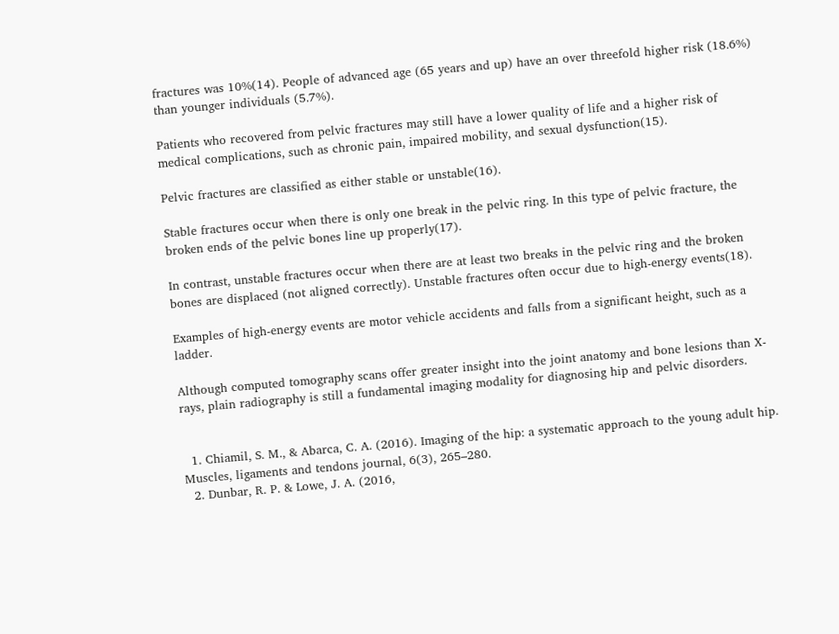fractures was 10%(14). People of advanced age (65 years and up) have an over threefold higher risk (18.6%) than younger individuals (5.7%).

Patients who recovered from pelvic fractures may still have a lower quality of life and a higher risk of medical complications, such as chronic pain, impaired mobility, and sexual dysfunction(15).

Pelvic fractures are classified as either stable or unstable(16).

Stable fractures occur when there is only one break in the pelvic ring. In this type of pelvic fracture, the broken ends of the pelvic bones line up properly(17).

In contrast, unstable fractures occur when there are at least two breaks in the pelvic ring and the broken bones are displaced (not aligned correctly). Unstable fractures often occur due to high-energy events(18).

Examples of high-energy events are motor vehicle accidents and falls from a significant height, such as a ladder.

Although computed tomography scans offer greater insight into the joint anatomy and bone lesions than X-rays, plain radiography is still a fundamental imaging modality for diagnosing hip and pelvic disorders.


  1. Chiamil, S. M., & Abarca, C. A. (2016). Imaging of the hip: a systematic approach to the young adult hip. Muscles, ligaments and tendons journal, 6(3), 265–280.
  2. Dunbar, R. P. & Lowe, J. A. (2016,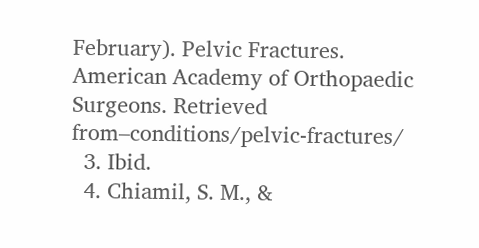February). Pelvic Fractures. American Academy of Orthopaedic Surgeons. Retrieved from–conditions/pelvic-fractures/
  3. Ibid.
  4. Chiamil, S. M., &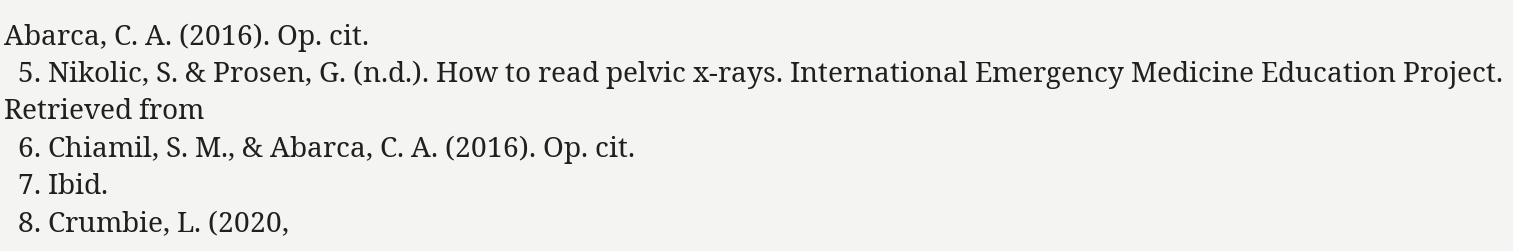Abarca, C. A. (2016). Op. cit.
  5. Nikolic, S. & Prosen, G. (n.d.). How to read pelvic x-rays. International Emergency Medicine Education Project. Retrieved from
  6. Chiamil, S. M., & Abarca, C. A. (2016). Op. cit.
  7. Ibid.
  8. Crumbie, L. (2020,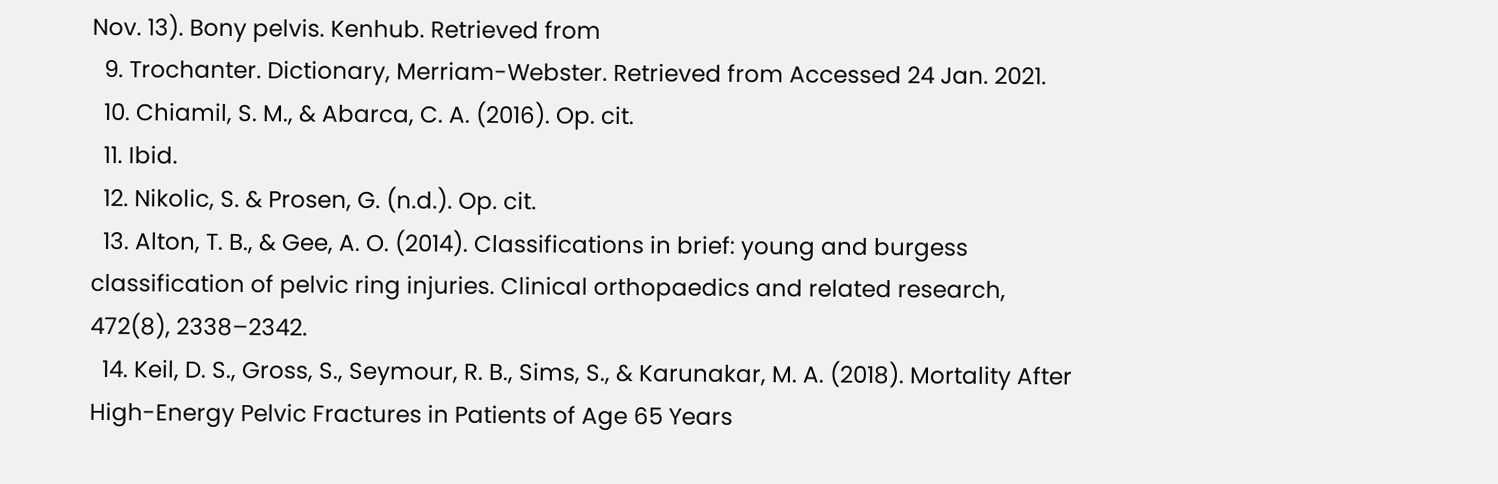Nov. 13). Bony pelvis. Kenhub. Retrieved from
  9. Trochanter. Dictionary, Merriam-Webster. Retrieved from Accessed 24 Jan. 2021.
  10. Chiamil, S. M., & Abarca, C. A. (2016). Op. cit.
  11. Ibid.
  12. Nikolic, S. & Prosen, G. (n.d.). Op. cit.
  13. Alton, T. B., & Gee, A. O. (2014). Classifications in brief: young and burgess classification of pelvic ring injuries. Clinical orthopaedics and related research, 472(8), 2338–2342.
  14. Keil, D. S., Gross, S., Seymour, R. B., Sims, S., & Karunakar, M. A. (2018). Mortality After High-Energy Pelvic Fractures in Patients of Age 65 Years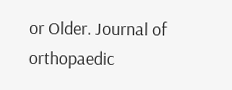or Older. Journal of orthopaedic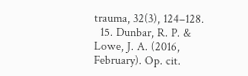trauma, 32(3), 124–128.
  15. Dunbar, R. P. & Lowe, J. A. (2016, February). Op. cit.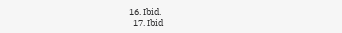16. Ibid.
  17. Ibid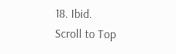18. Ibid.
Scroll to Top